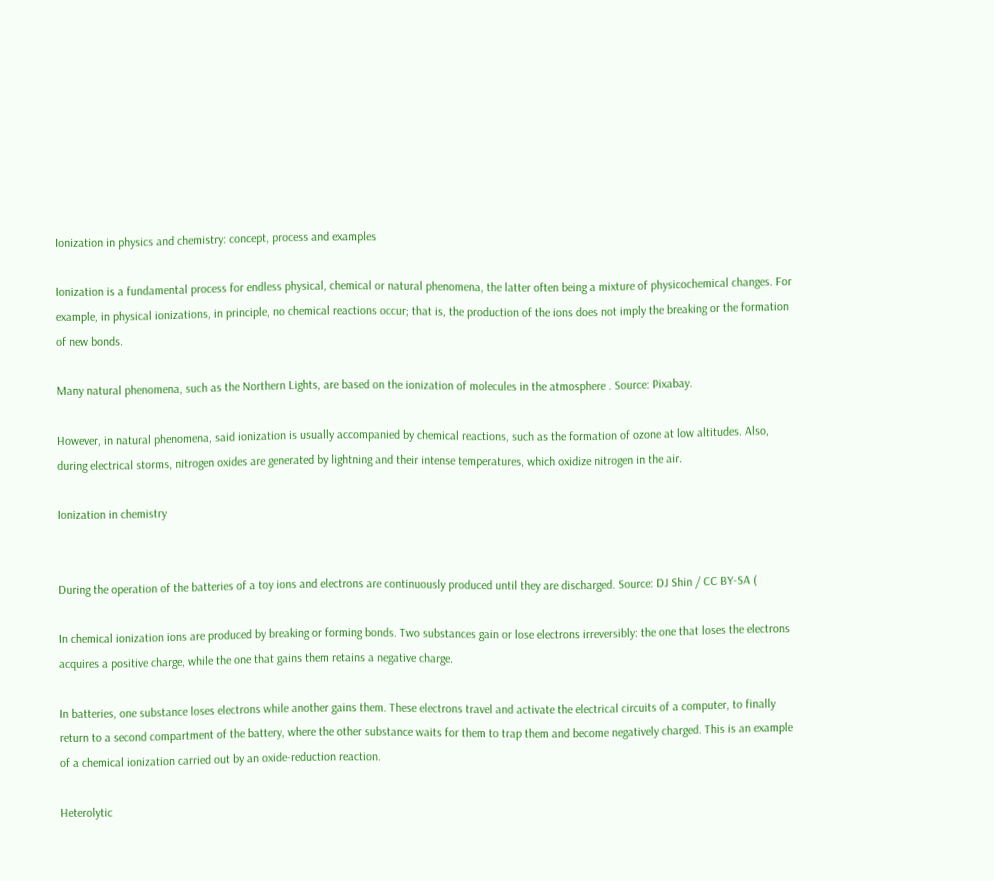Ionization in physics and chemistry: concept, process and examples

Ionization is a fundamental process for endless physical, chemical or natural phenomena, the latter often being a mixture of physicochemical changes. For example, in physical ionizations, in principle, no chemical reactions occur; that is, the production of the ions does not imply the breaking or the formation of new bonds.

Many natural phenomena, such as the Northern Lights, are based on the ionization of molecules in the atmosphere . Source: Pixabay.

However, in natural phenomena, said ionization is usually accompanied by chemical reactions, such as the formation of ozone at low altitudes. Also, during electrical storms, nitrogen oxides are generated by lightning and their intense temperatures, which oxidize nitrogen in the air.

Ionization in chemistry


During the operation of the batteries of a toy ions and electrons are continuously produced until they are discharged. Source: DJ Shin / CC BY-SA (

In chemical ionization ions are produced by breaking or forming bonds. Two substances gain or lose electrons irreversibly: the one that loses the electrons acquires a positive charge, while the one that gains them retains a negative charge.

In batteries, one substance loses electrons while another gains them. These electrons travel and activate the electrical circuits of a computer, to finally return to a second compartment of the battery, where the other substance waits for them to trap them and become negatively charged. This is an example of a chemical ionization carried out by an oxide-reduction reaction.

Heterolytic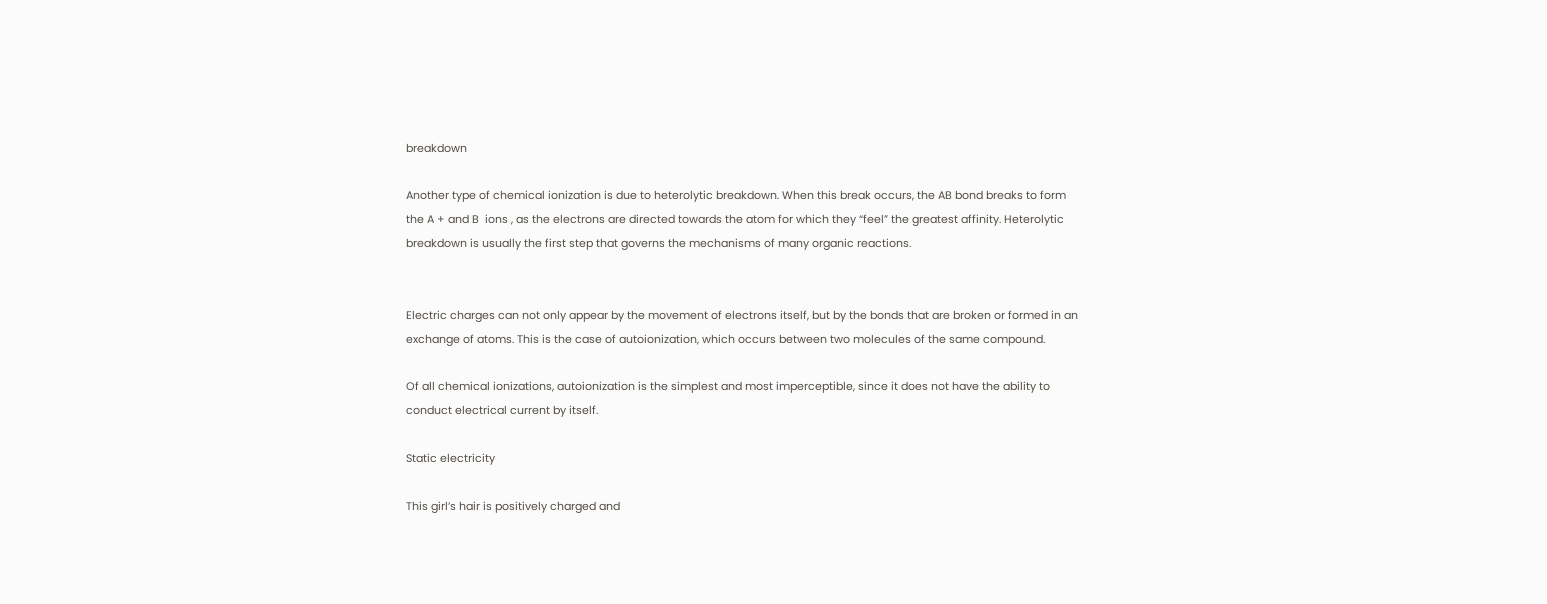breakdown

Another type of chemical ionization is due to heterolytic breakdown. When this break occurs, the AB bond breaks to form the A + and B  ions , as the electrons are directed towards the atom for which they “feel” the greatest affinity. Heterolytic breakdown is usually the first step that governs the mechanisms of many organic reactions.


Electric charges can not only appear by the movement of electrons itself, but by the bonds that are broken or formed in an exchange of atoms. This is the case of autoionization, which occurs between two molecules of the same compound.

Of all chemical ionizations, autoionization is the simplest and most imperceptible, since it does not have the ability to conduct electrical current by itself.

Static electricity

This girl’s hair is positively charged and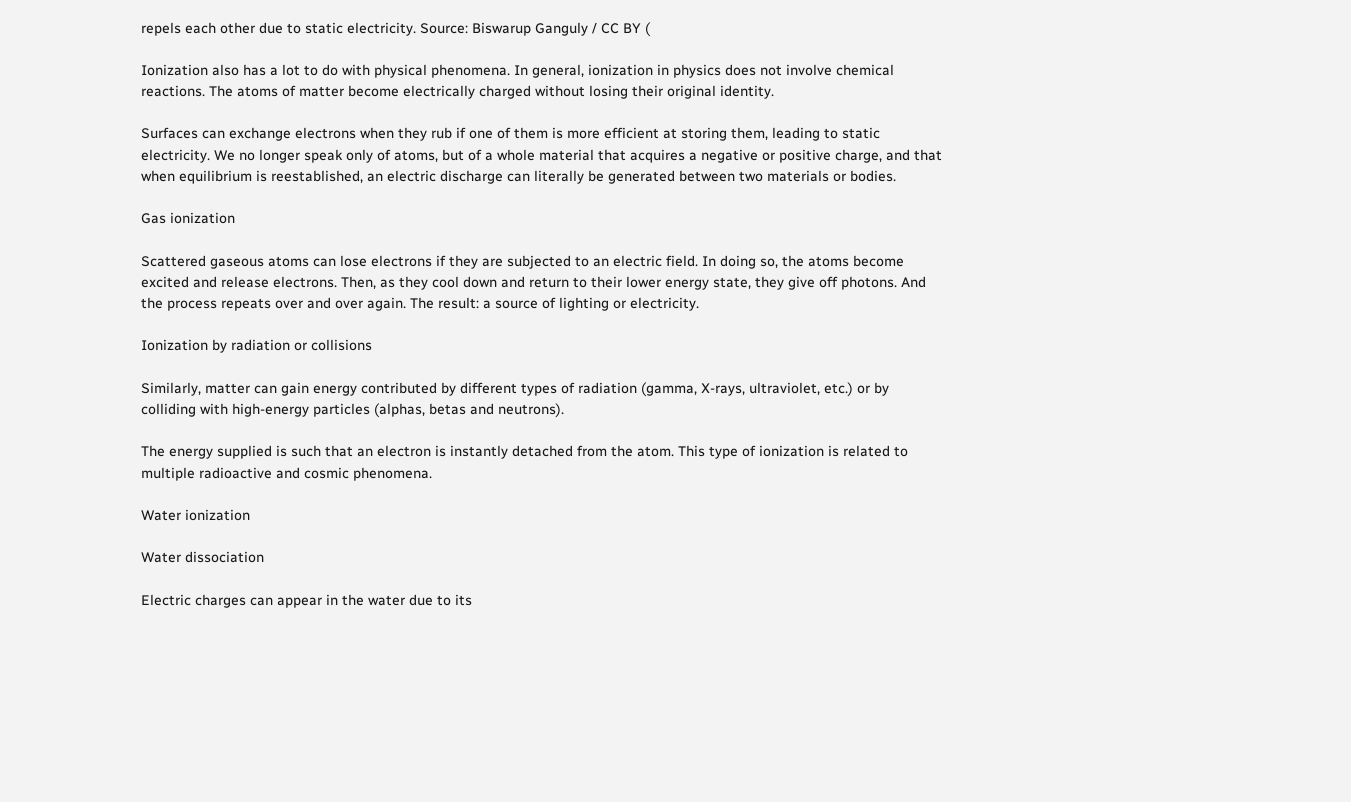repels each other due to static electricity. Source: Biswarup Ganguly / CC BY (

Ionization also has a lot to do with physical phenomena. In general, ionization in physics does not involve chemical reactions. The atoms of matter become electrically charged without losing their original identity.

Surfaces can exchange electrons when they rub if one of them is more efficient at storing them, leading to static electricity. We no longer speak only of atoms, but of a whole material that acquires a negative or positive charge, and that when equilibrium is reestablished, an electric discharge can literally be generated between two materials or bodies.

Gas ionization

Scattered gaseous atoms can lose electrons if they are subjected to an electric field. In doing so, the atoms become excited and release electrons. Then, as they cool down and return to their lower energy state, they give off photons. And the process repeats over and over again. The result: a source of lighting or electricity.

Ionization by radiation or collisions

Similarly, matter can gain energy contributed by different types of radiation (gamma, X-rays, ultraviolet, etc.) or by colliding with high-energy particles (alphas, betas and neutrons).

The energy supplied is such that an electron is instantly detached from the atom. This type of ionization is related to multiple radioactive and cosmic phenomena.

Water ionization

Water dissociation

Electric charges can appear in the water due to its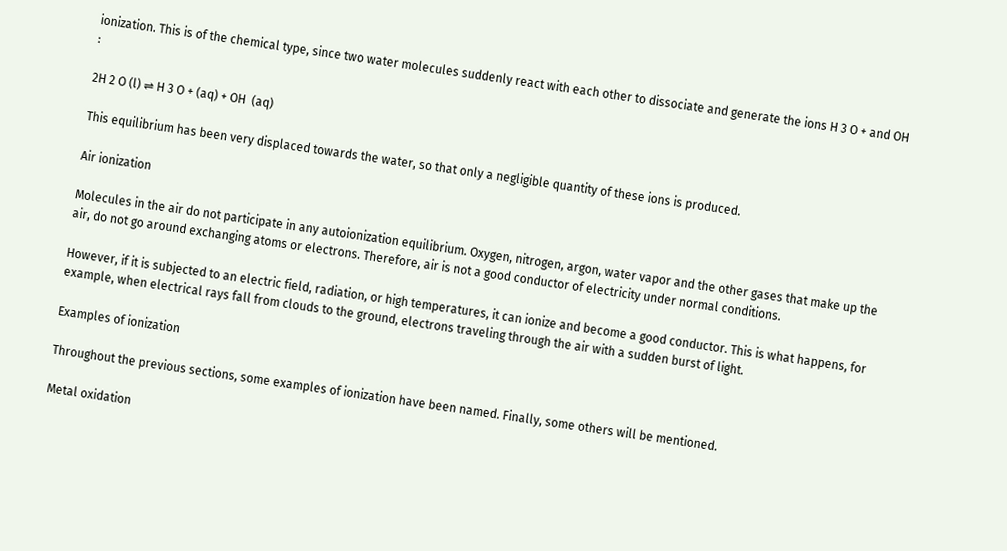ionization. This is of the chemical type, since two water molecules suddenly react with each other to dissociate and generate the ions H 3 O + and OH  :

2H 2 O (l) ⇌ H 3 O + (aq) + OH  (aq)

This equilibrium has been very displaced towards the water, so that only a negligible quantity of these ions is produced.

Air ionization

Molecules in the air do not participate in any autoionization equilibrium. Oxygen, nitrogen, argon, water vapor and the other gases that make up the air, do not go around exchanging atoms or electrons. Therefore, air is not a good conductor of electricity under normal conditions.

However, if it is subjected to an electric field, radiation, or high temperatures, it can ionize and become a good conductor. This is what happens, for example, when electrical rays fall from clouds to the ground, electrons traveling through the air with a sudden burst of light.

Examples of ionization

Throughout the previous sections, some examples of ionization have been named. Finally, some others will be mentioned.

Metal oxidation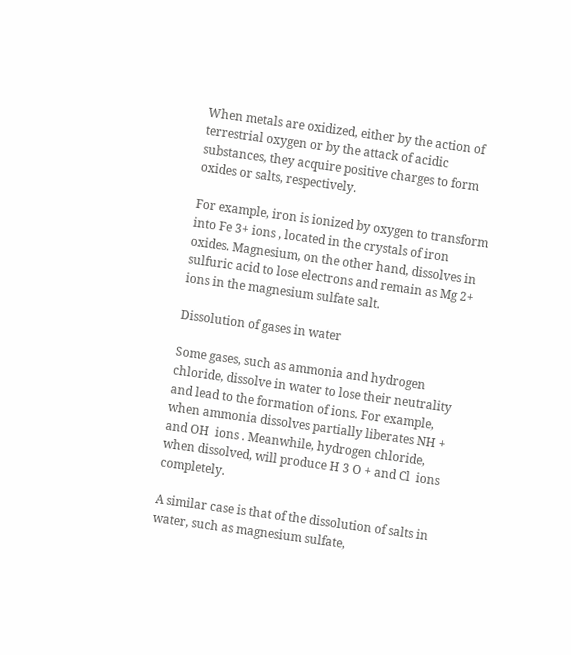When metals are oxidized, either by the action of terrestrial oxygen or by the attack of acidic substances, they acquire positive charges to form oxides or salts, respectively.

For example, iron is ionized by oxygen to transform into Fe 3+ ions , located in the crystals of iron oxides. Magnesium, on the other hand, dissolves in sulfuric acid to lose electrons and remain as Mg 2+ ions in the magnesium sulfate salt.

Dissolution of gases in water

Some gases, such as ammonia and hydrogen chloride, dissolve in water to lose their neutrality and lead to the formation of ions. For example, when ammonia dissolves partially liberates NH + and OH  ions . Meanwhile, hydrogen chloride, when dissolved, will produce H 3 O + and Cl  ions completely.

A similar case is that of the dissolution of salts in water, such as magnesium sulfate,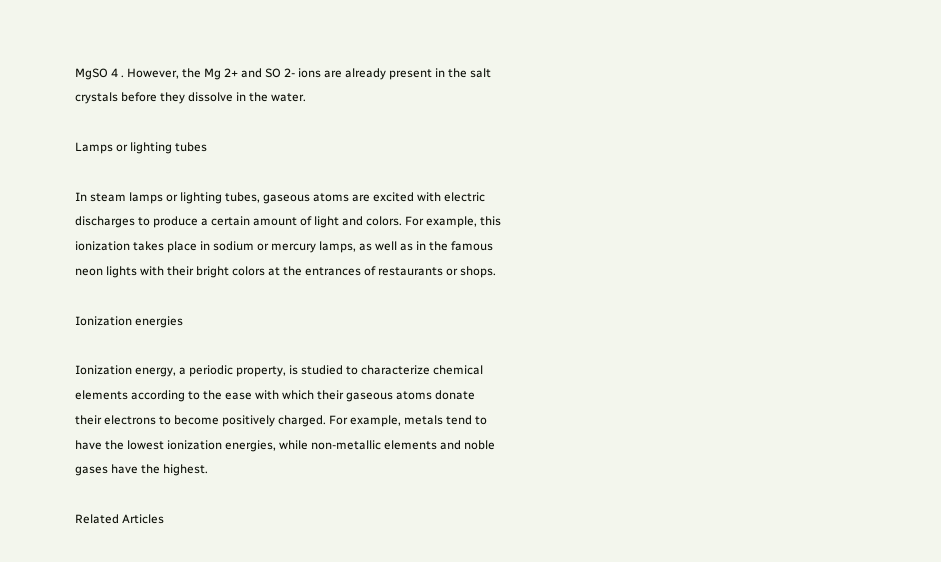MgSO 4 . However, the Mg 2+ and SO 2- ions are already present in the salt crystals before they dissolve in the water.

Lamps or lighting tubes

In steam lamps or lighting tubes, gaseous atoms are excited with electric discharges to produce a certain amount of light and colors. For example, this ionization takes place in sodium or mercury lamps, as well as in the famous neon lights with their bright colors at the entrances of restaurants or shops.

Ionization energies

Ionization energy, a periodic property, is studied to characterize chemical elements according to the ease with which their gaseous atoms donate their electrons to become positively charged. For example, metals tend to have the lowest ionization energies, while non-metallic elements and noble gases have the highest.

Related Articles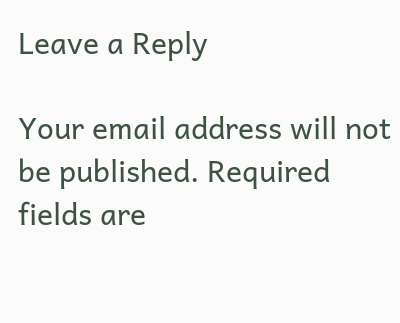Leave a Reply

Your email address will not be published. Required fields are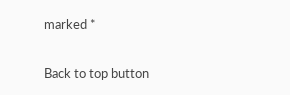marked *

Back to top button